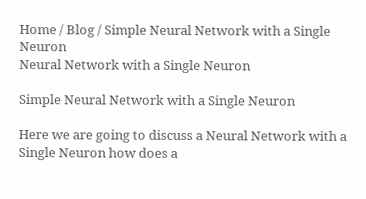Home / Blog / Simple Neural Network with a Single Neuron
Neural Network with a Single Neuron

Simple Neural Network with a Single Neuron

Here we are going to discuss a Neural Network with a Single Neuron how does a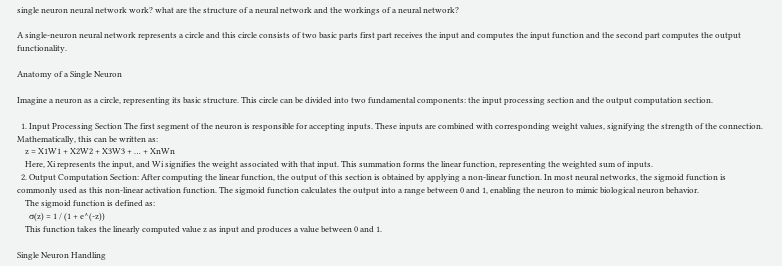single neuron neural network work? what are the structure of a neural network and the workings of a neural network?

A single-neuron neural network represents a circle and this circle consists of two basic parts first part receives the input and computes the input function and the second part computes the output functionality.

Anatomy of a Single Neuron

Imagine a neuron as a circle, representing its basic structure. This circle can be divided into two fundamental components: the input processing section and the output computation section.

  1. Input Processing Section The first segment of the neuron is responsible for accepting inputs. These inputs are combined with corresponding weight values, signifying the strength of the connection. Mathematically, this can be written as:
    z = X1W1 + X2W2 + X3W3 + … + XnWn
    Here, Xi represents the input, and Wi signifies the weight associated with that input. This summation forms the linear function, representing the weighted sum of inputs.
  2. Output Computation Section: After computing the linear function, the output of this section is obtained by applying a non-linear function. In most neural networks, the sigmoid function is commonly used as this non-linear activation function. The sigmoid function calculates the output into a range between 0 and 1, enabling the neuron to mimic biological neuron behavior.
    The sigmoid function is defined as:
    σ(z) = 1 / (1 + e^(-z))
    This function takes the linearly computed value z as input and produces a value between 0 and 1.

Single Neuron Handling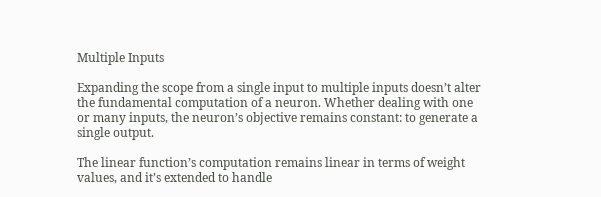Multiple Inputs

Expanding the scope from a single input to multiple inputs doesn’t alter the fundamental computation of a neuron. Whether dealing with one or many inputs, the neuron’s objective remains constant: to generate a single output.

The linear function’s computation remains linear in terms of weight values, and it’s extended to handle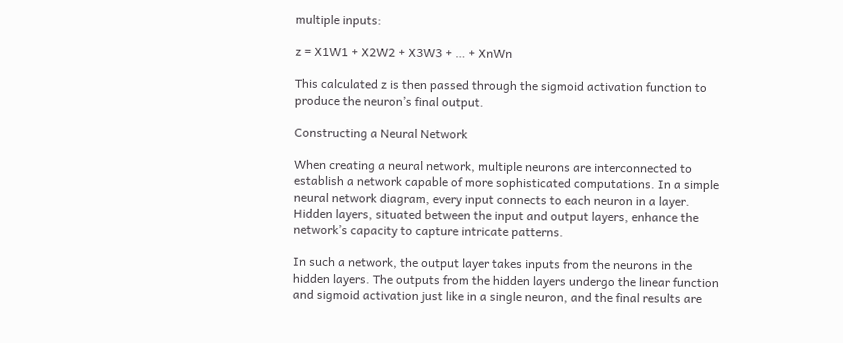multiple inputs:

z = X1W1 + X2W2 + X3W3 + … + XnWn

This calculated z is then passed through the sigmoid activation function to produce the neuron’s final output.

Constructing a Neural Network

When creating a neural network, multiple neurons are interconnected to establish a network capable of more sophisticated computations. In a simple neural network diagram, every input connects to each neuron in a layer. Hidden layers, situated between the input and output layers, enhance the network’s capacity to capture intricate patterns.

In such a network, the output layer takes inputs from the neurons in the hidden layers. The outputs from the hidden layers undergo the linear function and sigmoid activation just like in a single neuron, and the final results are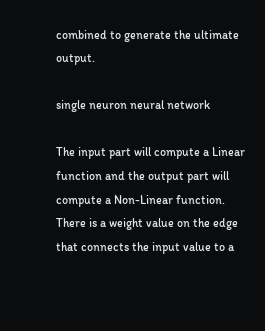combined to generate the ultimate output.

single neuron neural network

The input part will compute a Linear function and the output part will compute a Non-Linear function.  There is a weight value on the edge that connects the input value to a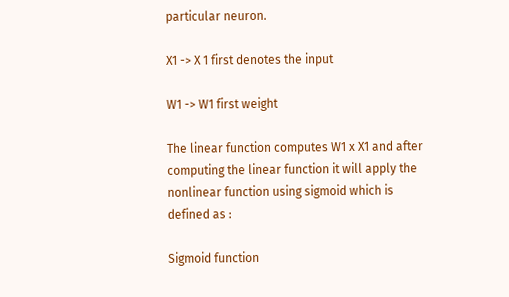particular neuron.

X1 -> X 1 first denotes the input

W1 -> W1 first weight

The linear function computes W1 x X1 and after computing the linear function it will apply the nonlinear function using sigmoid which is defined as :

Sigmoid function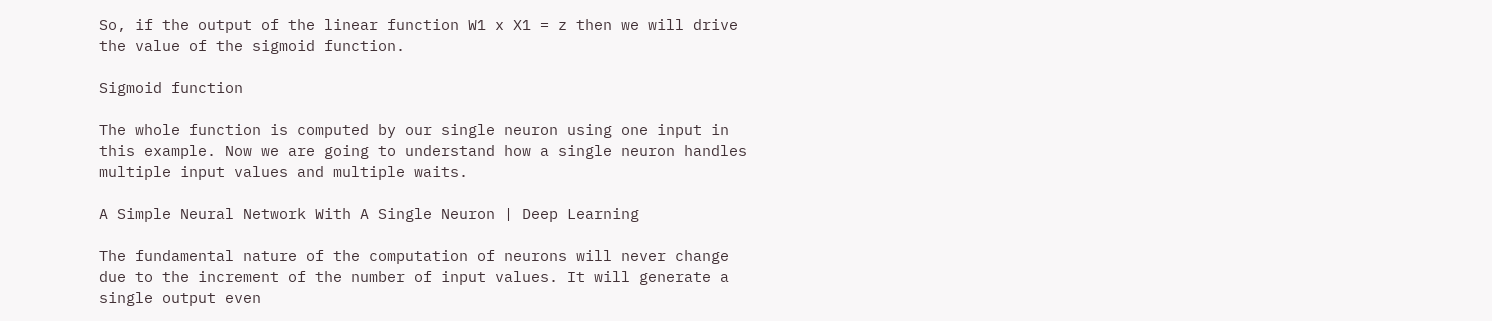So, if the output of the linear function W1 x X1 = z then we will drive the value of the sigmoid function.

Sigmoid function

The whole function is computed by our single neuron using one input in this example. Now we are going to understand how a single neuron handles multiple input values and multiple waits.

A Simple Neural Network With A Single Neuron | Deep Learning

The fundamental nature of the computation of neurons will never change due to the increment of the number of input values. It will generate a single output even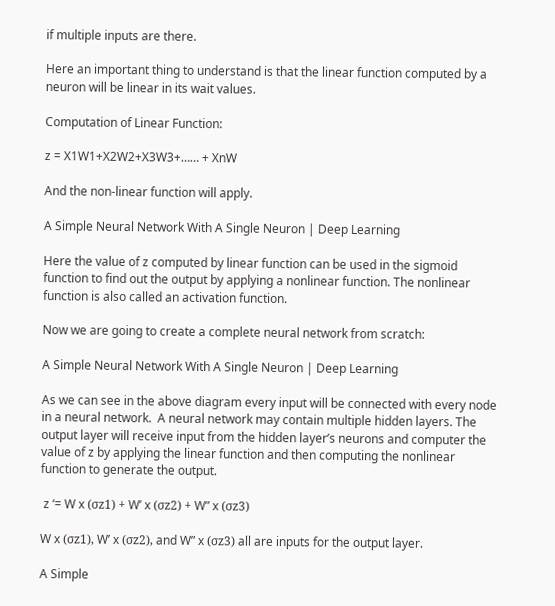if multiple inputs are there.

Here an important thing to understand is that the linear function computed by a neuron will be linear in its wait values.

Computation of Linear Function:

z = X1W1+X2W2+X3W3+…… + XnW

And the non-linear function will apply.

A Simple Neural Network With A Single Neuron | Deep Learning

Here the value of z computed by linear function can be used in the sigmoid function to find out the output by applying a nonlinear function. The nonlinear function is also called an activation function.

Now we are going to create a complete neural network from scratch:

A Simple Neural Network With A Single Neuron | Deep Learning

As we can see in the above diagram every input will be connected with every node in a neural network.  A neural network may contain multiple hidden layers. The output layer will receive input from the hidden layer’s neurons and computer the value of z by applying the linear function and then computing the nonlinear function to generate the output.

 z ‘= W x (σz1) + W’ x (σz2) + W” x (σz3)

W x (σz1), W’ x (σz2), and W” x (σz3) all are inputs for the output layer.

A Simple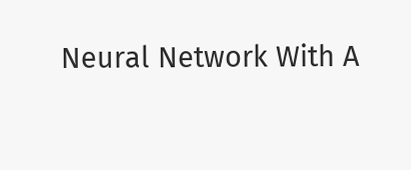Neural Network With A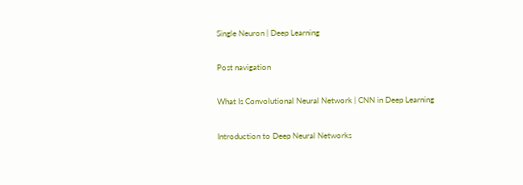Single Neuron | Deep Learning

Post navigation

What Is Convolutional Neural Network | CNN in Deep Learning

Introduction to Deep Neural Networks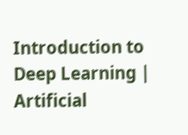Introduction to Deep Learning | Artificial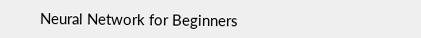Neural Network for Beginners